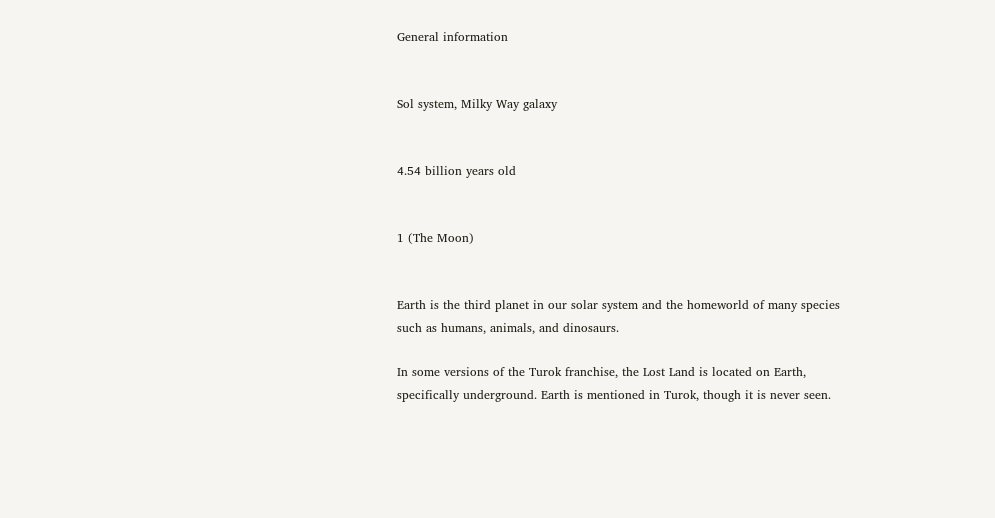General information


Sol system, Milky Way galaxy


4.54 billion years old


1 (The Moon)


Earth is the third planet in our solar system and the homeworld of many species such as humans, animals, and dinosaurs.

In some versions of the Turok franchise, the Lost Land is located on Earth, specifically underground. Earth is mentioned in Turok, though it is never seen.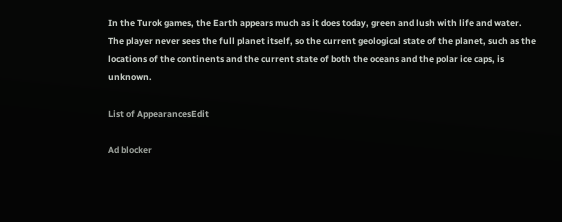In the Turok games, the Earth appears much as it does today, green and lush with life and water. The player never sees the full planet itself, so the current geological state of the planet, such as the locations of the continents and the current state of both the oceans and the polar ice caps, is unknown.

List of AppearancesEdit

Ad blocker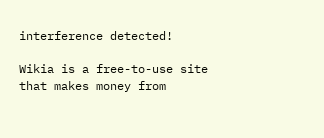interference detected!

Wikia is a free-to-use site that makes money from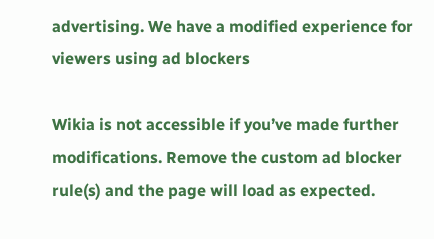advertising. We have a modified experience for viewers using ad blockers

Wikia is not accessible if you’ve made further modifications. Remove the custom ad blocker rule(s) and the page will load as expected.